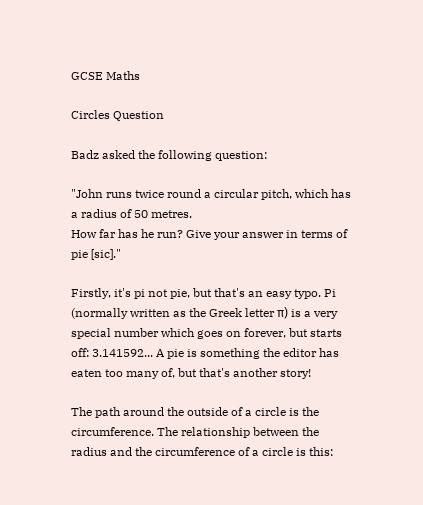GCSE Maths

Circles Question

Badz asked the following question:

"John runs twice round a circular pitch, which has a radius of 50 metres.
How far has he run? Give your answer in terms of pie [sic]."

Firstly, it's pi not pie, but that's an easy typo. Pi (normally written as the Greek letter π) is a very special number which goes on forever, but starts off: 3.141592... A pie is something the editor has eaten too many of, but that's another story!

The path around the outside of a circle is the circumference. The relationship between the radius and the circumference of a circle is this: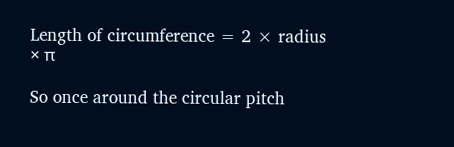Length of circumference = 2 × radius × π

So once around the circular pitch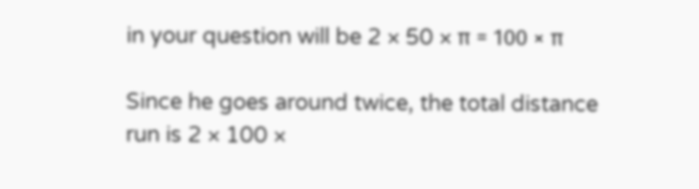in your question will be 2 × 50 × π = 100 × π

Since he goes around twice, the total distance run is 2 × 100 ×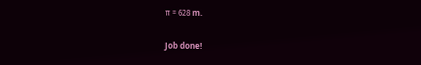π = 628 m.

Job done!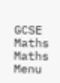GCSE Maths Maths Menu